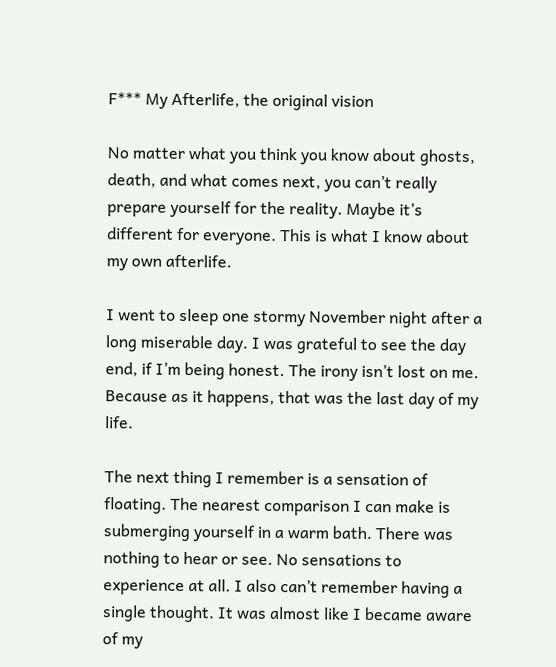F*** My Afterlife, the original vision

No matter what you think you know about ghosts, death, and what comes next, you can’t really prepare yourself for the reality. Maybe it’s different for everyone. This is what I know about my own afterlife.

I went to sleep one stormy November night after a long miserable day. I was grateful to see the day end, if I’m being honest. The irony isn’t lost on me. Because as it happens, that was the last day of my life.

The next thing I remember is a sensation of floating. The nearest comparison I can make is submerging yourself in a warm bath. There was nothing to hear or see. No sensations to experience at all. I also can’t remember having a single thought. It was almost like I became aware of my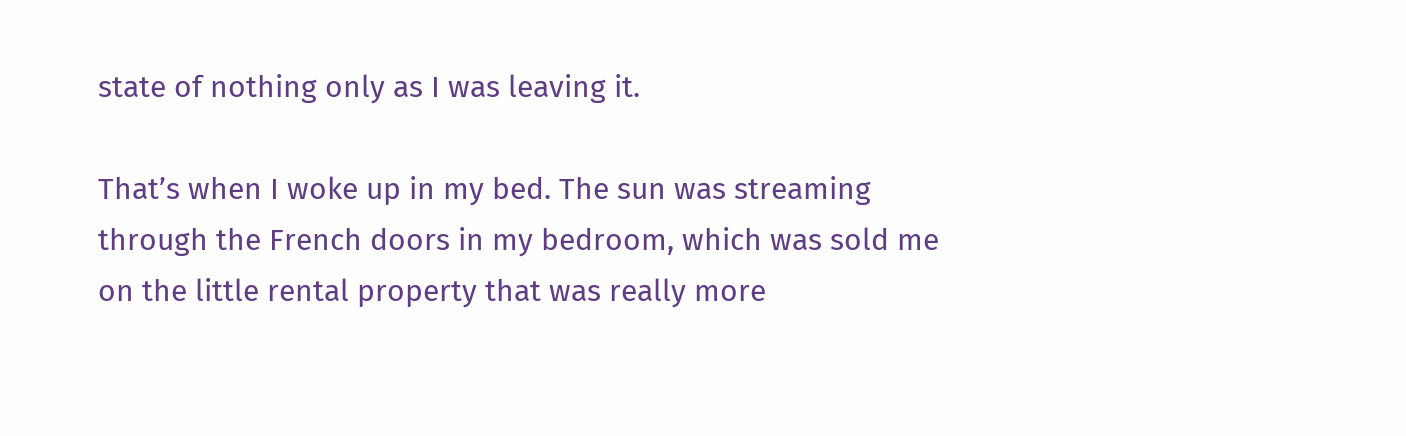state of nothing only as I was leaving it.

That’s when I woke up in my bed. The sun was streaming through the French doors in my bedroom, which was sold me on the little rental property that was really more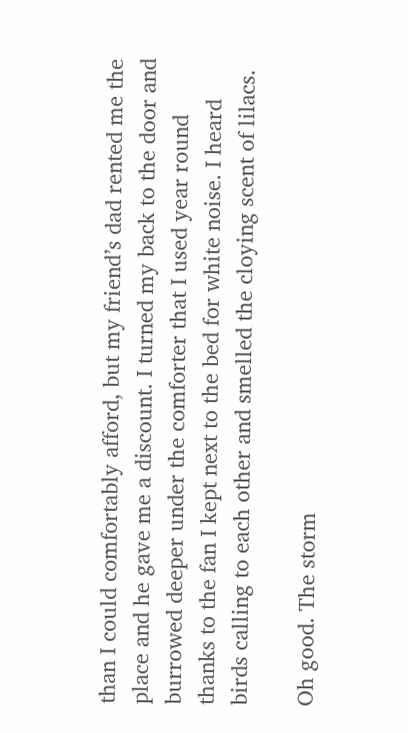than I could comfortably afford, but my friend’s dad rented me the place and he gave me a discount. I turned my back to the door and burrowed deeper under the comforter that I used year round thanks to the fan I kept next to the bed for white noise. I heard birds calling to each other and smelled the cloying scent of lilacs.

Oh good. The storm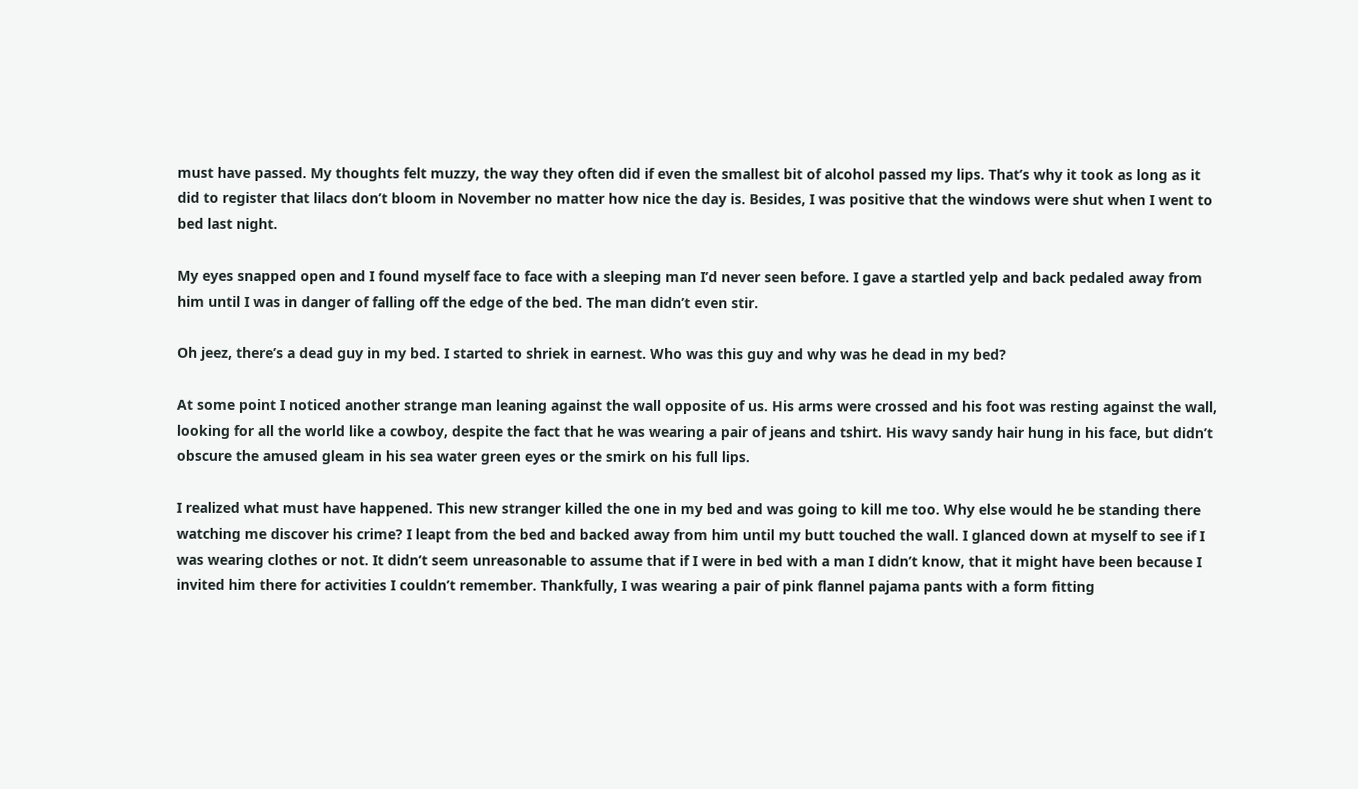must have passed. My thoughts felt muzzy, the way they often did if even the smallest bit of alcohol passed my lips. That’s why it took as long as it did to register that lilacs don’t bloom in November no matter how nice the day is. Besides, I was positive that the windows were shut when I went to bed last night.

My eyes snapped open and I found myself face to face with a sleeping man I’d never seen before. I gave a startled yelp and back pedaled away from him until I was in danger of falling off the edge of the bed. The man didn’t even stir.

Oh jeez, there’s a dead guy in my bed. I started to shriek in earnest. Who was this guy and why was he dead in my bed?

At some point I noticed another strange man leaning against the wall opposite of us. His arms were crossed and his foot was resting against the wall, looking for all the world like a cowboy, despite the fact that he was wearing a pair of jeans and tshirt. His wavy sandy hair hung in his face, but didn’t obscure the amused gleam in his sea water green eyes or the smirk on his full lips.

I realized what must have happened. This new stranger killed the one in my bed and was going to kill me too. Why else would he be standing there watching me discover his crime? I leapt from the bed and backed away from him until my butt touched the wall. I glanced down at myself to see if I was wearing clothes or not. It didn’t seem unreasonable to assume that if I were in bed with a man I didn’t know, that it might have been because I invited him there for activities I couldn’t remember. Thankfully, I was wearing a pair of pink flannel pajama pants with a form fitting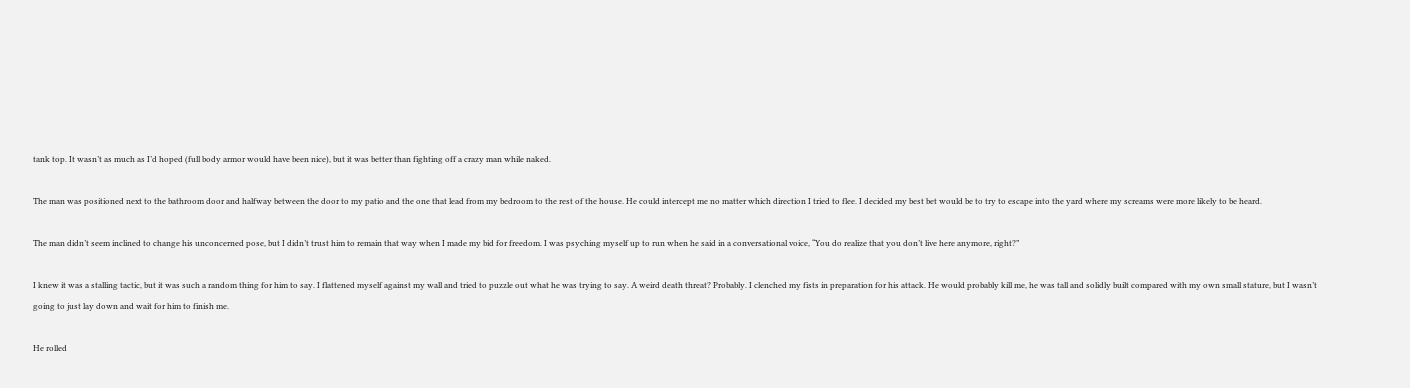tank top. It wasn’t as much as I’d hoped (full body armor would have been nice), but it was better than fighting off a crazy man while naked.

The man was positioned next to the bathroom door and halfway between the door to my patio and the one that lead from my bedroom to the rest of the house. He could intercept me no matter which direction I tried to flee. I decided my best bet would be to try to escape into the yard where my screams were more likely to be heard.

The man didn’t seem inclined to change his unconcerned pose, but I didn’t trust him to remain that way when I made my bid for freedom. I was psyching myself up to run when he said in a conversational voice, “You do realize that you don’t live here anymore, right?”

I knew it was a stalling tactic, but it was such a random thing for him to say. I flattened myself against my wall and tried to puzzle out what he was trying to say. A weird death threat? Probably. I clenched my fists in preparation for his attack. He would probably kill me, he was tall and solidly built compared with my own small stature, but I wasn’t going to just lay down and wait for him to finish me.

He rolled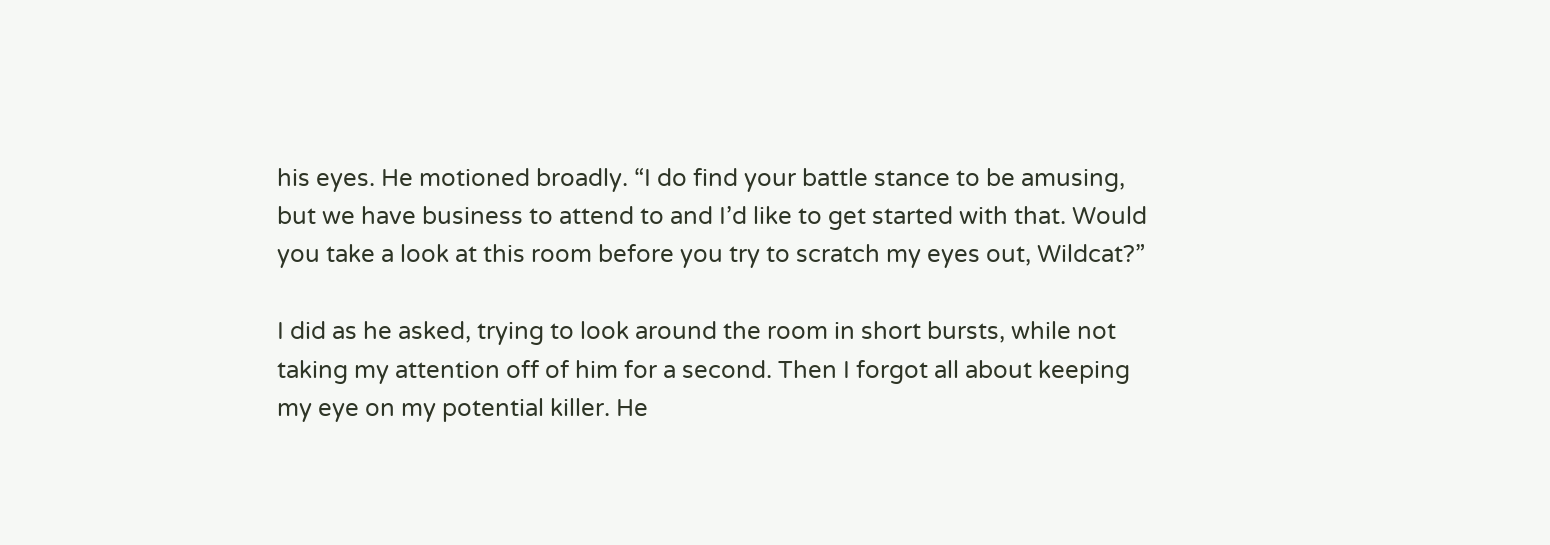his eyes. He motioned broadly. “I do find your battle stance to be amusing, but we have business to attend to and I’d like to get started with that. Would you take a look at this room before you try to scratch my eyes out, Wildcat?”

I did as he asked, trying to look around the room in short bursts, while not taking my attention off of him for a second. Then I forgot all about keeping my eye on my potential killer. He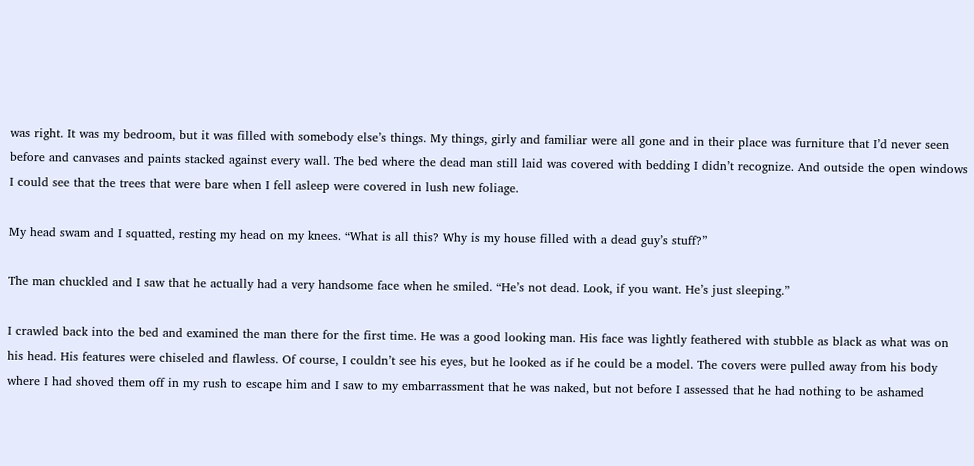was right. It was my bedroom, but it was filled with somebody else’s things. My things, girly and familiar were all gone and in their place was furniture that I’d never seen before and canvases and paints stacked against every wall. The bed where the dead man still laid was covered with bedding I didn’t recognize. And outside the open windows I could see that the trees that were bare when I fell asleep were covered in lush new foliage.

My head swam and I squatted, resting my head on my knees. “What is all this? Why is my house filled with a dead guy’s stuff?”

The man chuckled and I saw that he actually had a very handsome face when he smiled. “He’s not dead. Look, if you want. He’s just sleeping.”

I crawled back into the bed and examined the man there for the first time. He was a good looking man. His face was lightly feathered with stubble as black as what was on his head. His features were chiseled and flawless. Of course, I couldn’t see his eyes, but he looked as if he could be a model. The covers were pulled away from his body where I had shoved them off in my rush to escape him and I saw to my embarrassment that he was naked, but not before I assessed that he had nothing to be ashamed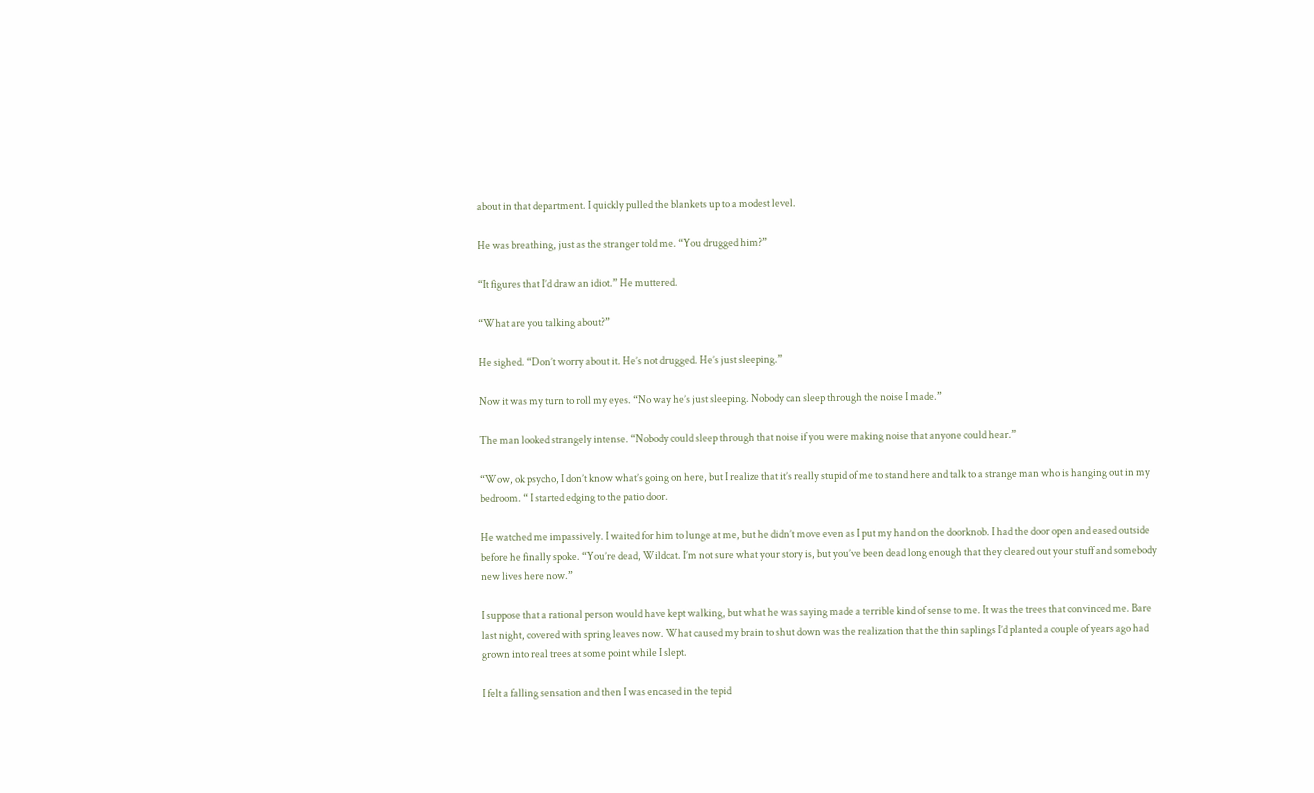about in that department. I quickly pulled the blankets up to a modest level.

He was breathing, just as the stranger told me. “You drugged him?”

“It figures that I’d draw an idiot.” He muttered.

“What are you talking about?”

He sighed. “Don’t worry about it. He’s not drugged. He’s just sleeping.”

Now it was my turn to roll my eyes. “No way he’s just sleeping. Nobody can sleep through the noise I made.”

The man looked strangely intense. “Nobody could sleep through that noise if you were making noise that anyone could hear.”

“Wow, ok psycho, I don’t know what’s going on here, but I realize that it’s really stupid of me to stand here and talk to a strange man who is hanging out in my bedroom. “ I started edging to the patio door.

He watched me impassively. I waited for him to lunge at me, but he didn’t move even as I put my hand on the doorknob. I had the door open and eased outside before he finally spoke. “You’re dead, Wildcat. I’m not sure what your story is, but you’ve been dead long enough that they cleared out your stuff and somebody new lives here now.”

I suppose that a rational person would have kept walking, but what he was saying made a terrible kind of sense to me. It was the trees that convinced me. Bare last night, covered with spring leaves now. What caused my brain to shut down was the realization that the thin saplings I’d planted a couple of years ago had grown into real trees at some point while I slept.

I felt a falling sensation and then I was encased in the tepid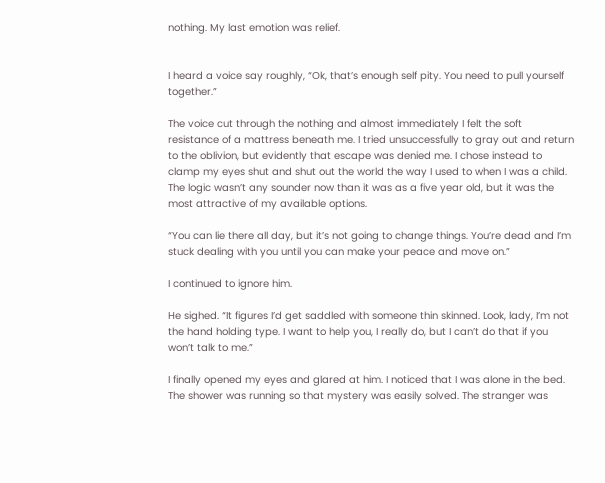nothing. My last emotion was relief.


I heard a voice say roughly, “Ok, that’s enough self pity. You need to pull yourself together.”

The voice cut through the nothing and almost immediately I felt the soft resistance of a mattress beneath me. I tried unsuccessfully to gray out and return to the oblivion, but evidently that escape was denied me. I chose instead to clamp my eyes shut and shut out the world the way I used to when I was a child. The logic wasn’t any sounder now than it was as a five year old, but it was the most attractive of my available options.

“You can lie there all day, but it’s not going to change things. You’re dead and I’m stuck dealing with you until you can make your peace and move on.”

I continued to ignore him.

He sighed. “It figures I’d get saddled with someone thin skinned. Look, lady, I’m not the hand holding type. I want to help you, I really do, but I can’t do that if you won’t talk to me.”

I finally opened my eyes and glared at him. I noticed that I was alone in the bed. The shower was running so that mystery was easily solved. The stranger was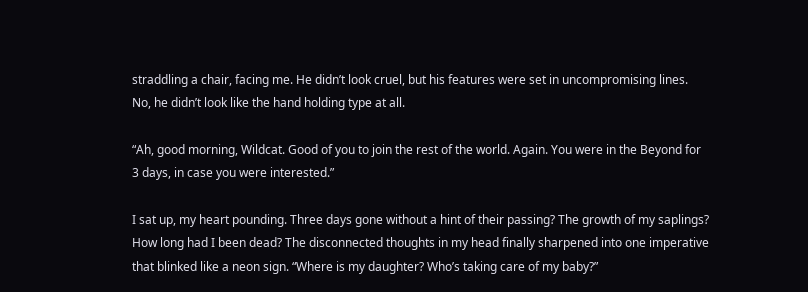straddling a chair, facing me. He didn’t look cruel, but his features were set in uncompromising lines. No, he didn’t look like the hand holding type at all.

“Ah, good morning, Wildcat. Good of you to join the rest of the world. Again. You were in the Beyond for 3 days, in case you were interested.”

I sat up, my heart pounding. Three days gone without a hint of their passing? The growth of my saplings? How long had I been dead? The disconnected thoughts in my head finally sharpened into one imperative that blinked like a neon sign. “Where is my daughter? Who’s taking care of my baby?”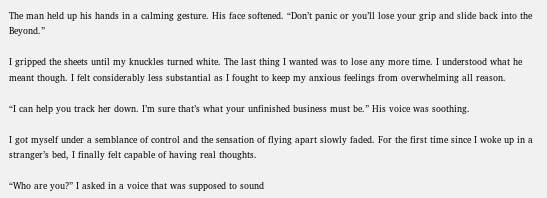The man held up his hands in a calming gesture. His face softened. “Don’t panic or you’ll lose your grip and slide back into the Beyond.”

I gripped the sheets until my knuckles turned white. The last thing I wanted was to lose any more time. I understood what he meant though. I felt considerably less substantial as I fought to keep my anxious feelings from overwhelming all reason.

“I can help you track her down. I’m sure that’s what your unfinished business must be.” His voice was soothing.

I got myself under a semblance of control and the sensation of flying apart slowly faded. For the first time since I woke up in a stranger’s bed, I finally felt capable of having real thoughts.

“Who are you?” I asked in a voice that was supposed to sound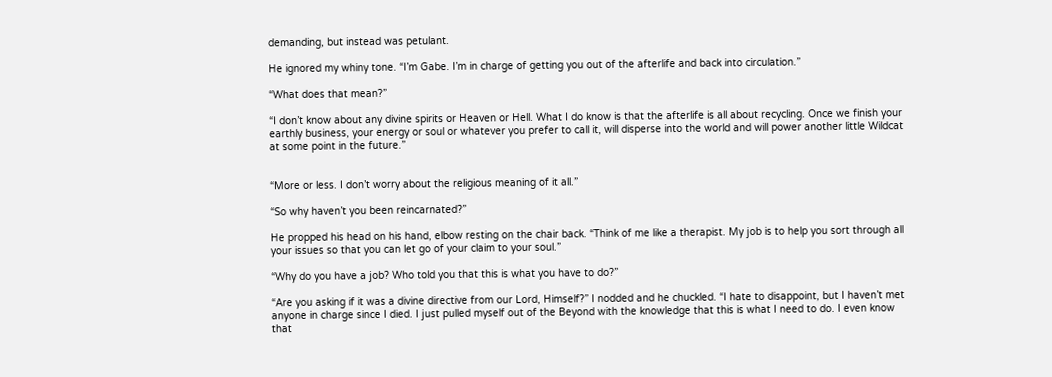demanding, but instead was petulant.

He ignored my whiny tone. “I’m Gabe. I’m in charge of getting you out of the afterlife and back into circulation.”

“What does that mean?”

“I don’t know about any divine spirits or Heaven or Hell. What I do know is that the afterlife is all about recycling. Once we finish your earthly business, your energy or soul or whatever you prefer to call it, will disperse into the world and will power another little Wildcat at some point in the future.”


“More or less. I don’t worry about the religious meaning of it all.”

“So why haven’t you been reincarnated?”

He propped his head on his hand, elbow resting on the chair back. “Think of me like a therapist. My job is to help you sort through all your issues so that you can let go of your claim to your soul.”

“Why do you have a job? Who told you that this is what you have to do?”

“Are you asking if it was a divine directive from our Lord, Himself?” I nodded and he chuckled. “I hate to disappoint, but I haven’t met anyone in charge since I died. I just pulled myself out of the Beyond with the knowledge that this is what I need to do. I even know that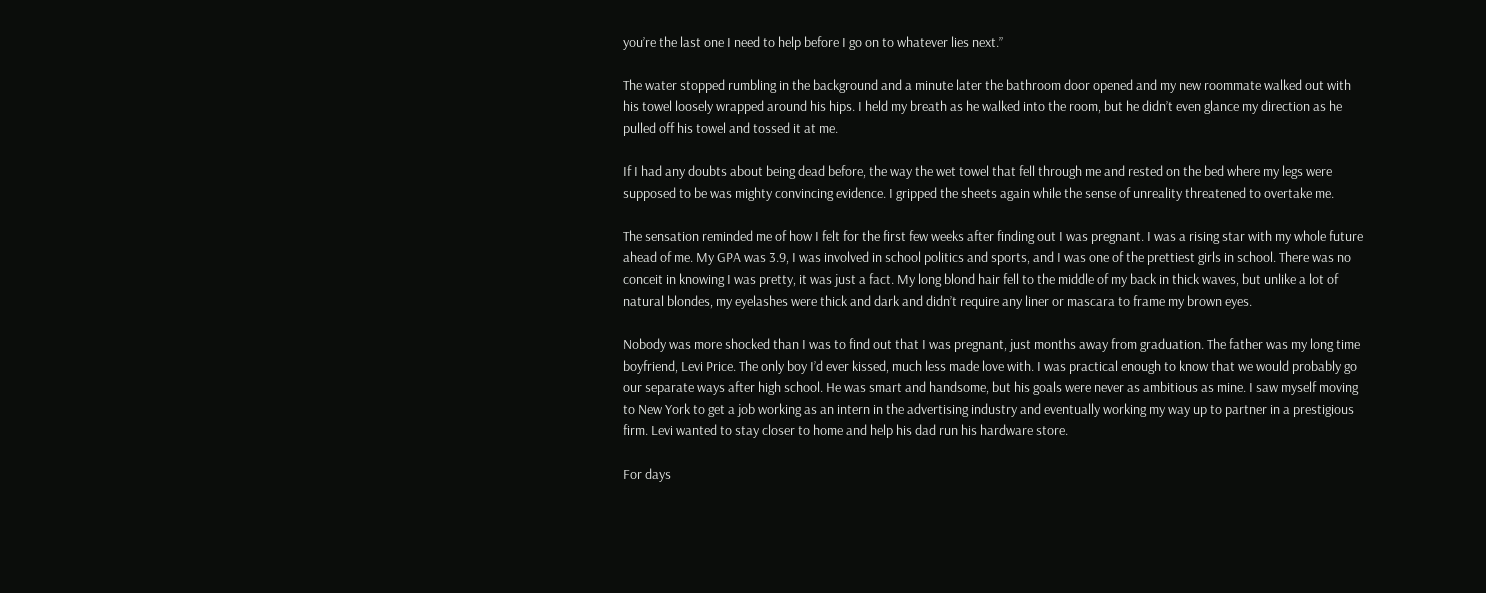you’re the last one I need to help before I go on to whatever lies next.”

The water stopped rumbling in the background and a minute later the bathroom door opened and my new roommate walked out with his towel loosely wrapped around his hips. I held my breath as he walked into the room, but he didn’t even glance my direction as he pulled off his towel and tossed it at me.

If I had any doubts about being dead before, the way the wet towel that fell through me and rested on the bed where my legs were supposed to be was mighty convincing evidence. I gripped the sheets again while the sense of unreality threatened to overtake me.

The sensation reminded me of how I felt for the first few weeks after finding out I was pregnant. I was a rising star with my whole future ahead of me. My GPA was 3.9, I was involved in school politics and sports, and I was one of the prettiest girls in school. There was no conceit in knowing I was pretty, it was just a fact. My long blond hair fell to the middle of my back in thick waves, but unlike a lot of natural blondes, my eyelashes were thick and dark and didn’t require any liner or mascara to frame my brown eyes.

Nobody was more shocked than I was to find out that I was pregnant, just months away from graduation. The father was my long time boyfriend, Levi Price. The only boy I’d ever kissed, much less made love with. I was practical enough to know that we would probably go our separate ways after high school. He was smart and handsome, but his goals were never as ambitious as mine. I saw myself moving to New York to get a job working as an intern in the advertising industry and eventually working my way up to partner in a prestigious firm. Levi wanted to stay closer to home and help his dad run his hardware store.

For days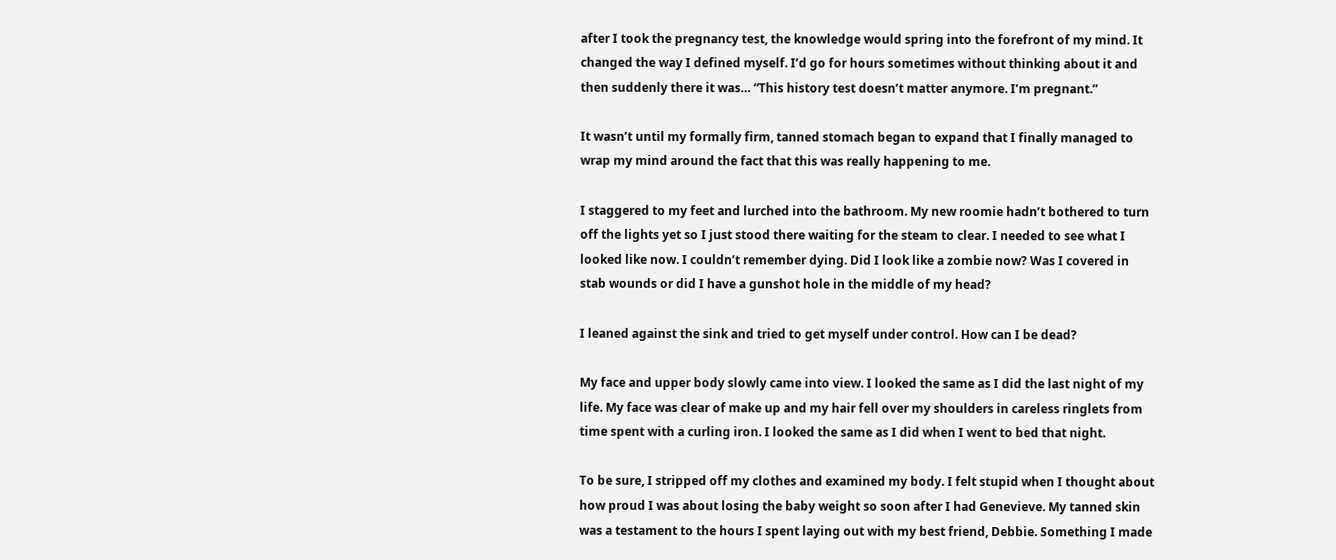after I took the pregnancy test, the knowledge would spring into the forefront of my mind. It changed the way I defined myself. I’d go for hours sometimes without thinking about it and then suddenly there it was… “This history test doesn’t matter anymore. I’m pregnant.”

It wasn’t until my formally firm, tanned stomach began to expand that I finally managed to wrap my mind around the fact that this was really happening to me.

I staggered to my feet and lurched into the bathroom. My new roomie hadn’t bothered to turn off the lights yet so I just stood there waiting for the steam to clear. I needed to see what I looked like now. I couldn’t remember dying. Did I look like a zombie now? Was I covered in stab wounds or did I have a gunshot hole in the middle of my head?

I leaned against the sink and tried to get myself under control. How can I be dead?

My face and upper body slowly came into view. I looked the same as I did the last night of my life. My face was clear of make up and my hair fell over my shoulders in careless ringlets from time spent with a curling iron. I looked the same as I did when I went to bed that night.

To be sure, I stripped off my clothes and examined my body. I felt stupid when I thought about how proud I was about losing the baby weight so soon after I had Genevieve. My tanned skin was a testament to the hours I spent laying out with my best friend, Debbie. Something I made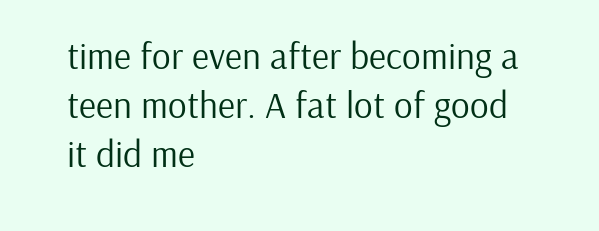time for even after becoming a teen mother. A fat lot of good it did me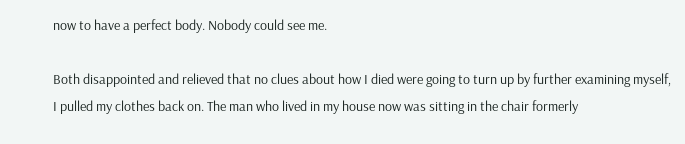now to have a perfect body. Nobody could see me.

Both disappointed and relieved that no clues about how I died were going to turn up by further examining myself, I pulled my clothes back on. The man who lived in my house now was sitting in the chair formerly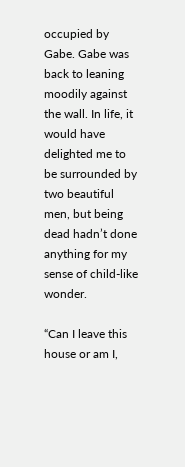occupied by Gabe. Gabe was back to leaning moodily against the wall. In life, it would have delighted me to be surrounded by two beautiful men, but being dead hadn’t done anything for my sense of child-like wonder.

“Can I leave this house or am I,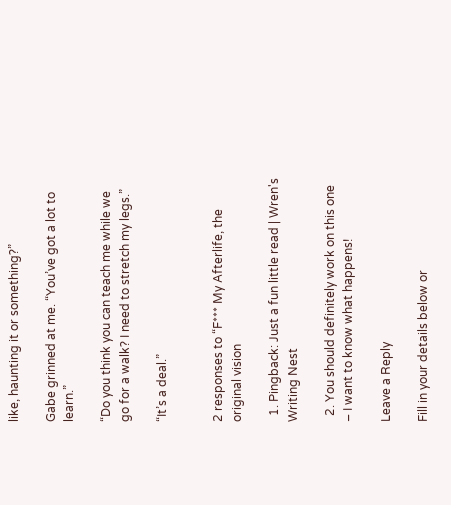like, haunting it or something?”

Gabe grinned at me. “You’ve got a lot to learn.”

“Do you think you can teach me while we go for a walk? I need to stretch my legs.”

“It’s a deal.”


2 responses to “F*** My Afterlife, the original vision

  1. Pingback: Just a fun little read | Wren's Writing Nest

  2. You should definitely work on this one – I want to know what happens!

Leave a Reply

Fill in your details below or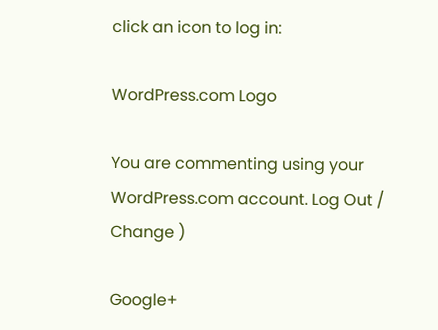click an icon to log in:

WordPress.com Logo

You are commenting using your WordPress.com account. Log Out /  Change )

Google+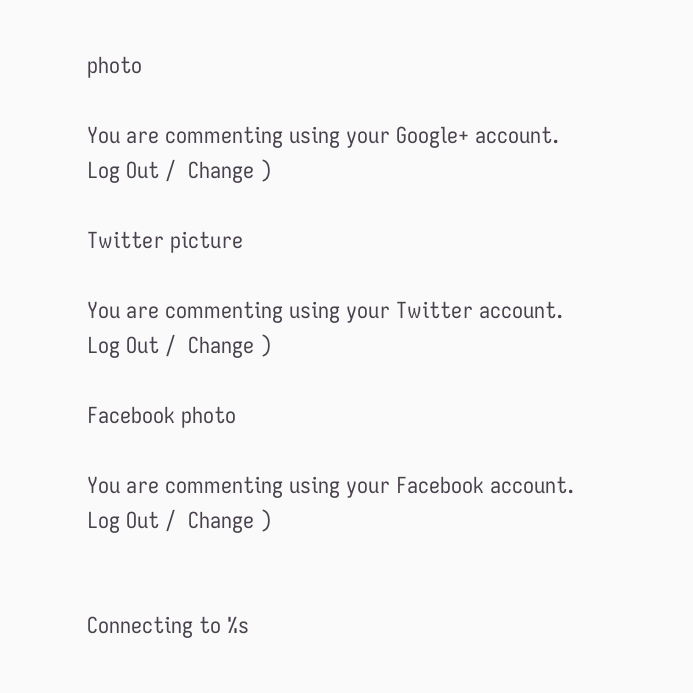photo

You are commenting using your Google+ account. Log Out /  Change )

Twitter picture

You are commenting using your Twitter account. Log Out /  Change )

Facebook photo

You are commenting using your Facebook account. Log Out /  Change )


Connecting to %s